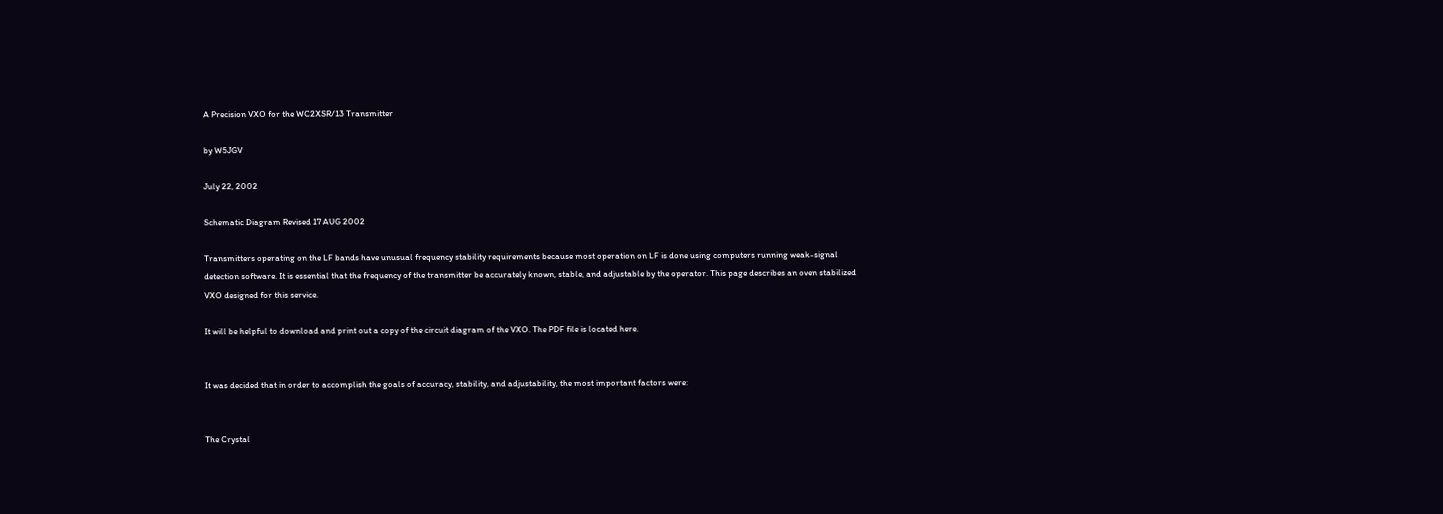A Precision VXO for the WC2XSR/13 Transmitter

by W5JGV

July 22, 2002

Schematic Diagram Revised 17 AUG 2002

Transmitters operating on the LF bands have unusual frequency stability requirements because most operation on LF is done using computers running weak-signal detection software. It is essential that the frequency of the transmitter be accurately known, stable, and adjustable by the operator. This page describes an oven stabilized VXO designed for this service.

It will be helpful to download and print out a copy of the circuit diagram of the VXO. The PDF file is located here.


It was decided that in order to accomplish the goals of accuracy, stability, and adjustability, the most important factors were:


The Crystal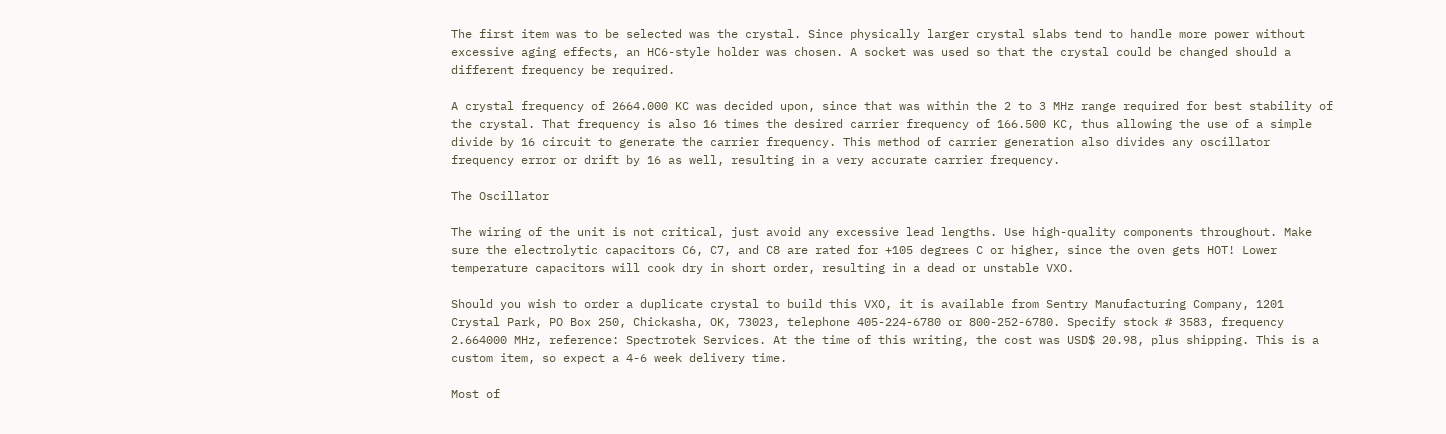The first item was to be selected was the crystal. Since physically larger crystal slabs tend to handle more power without excessive aging effects, an HC6-style holder was chosen. A socket was used so that the crystal could be changed should a different frequency be required.

A crystal frequency of 2664.000 KC was decided upon, since that was within the 2 to 3 MHz range required for best stability of the crystal. That frequency is also 16 times the desired carrier frequency of 166.500 KC, thus allowing the use of a simple divide by 16 circuit to generate the carrier frequency. This method of carrier generation also divides any oscillator frequency error or drift by 16 as well, resulting in a very accurate carrier frequency.

The Oscillator

The wiring of the unit is not critical, just avoid any excessive lead lengths. Use high-quality components throughout. Make sure the electrolytic capacitors C6, C7, and C8 are rated for +105 degrees C or higher, since the oven gets HOT! Lower temperature capacitors will cook dry in short order, resulting in a dead or unstable VXO.

Should you wish to order a duplicate crystal to build this VXO, it is available from Sentry Manufacturing Company, 1201 Crystal Park, PO Box 250, Chickasha, OK, 73023, telephone 405-224-6780 or 800-252-6780. Specify stock # 3583, frequency 2.664000 MHz, reference: Spectrotek Services. At the time of this writing, the cost was USD$ 20.98, plus shipping. This is a custom item, so expect a 4-6 week delivery time.

Most of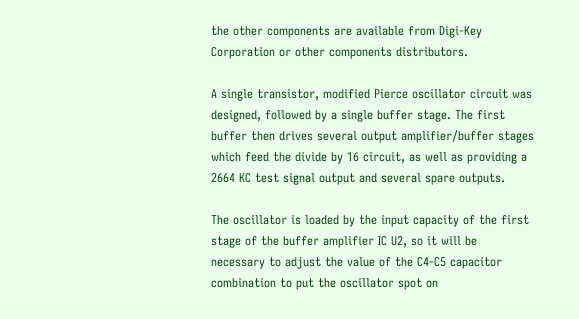the other components are available from Digi-Key Corporation or other components distributors.

A single transistor, modified Pierce oscillator circuit was designed, followed by a single buffer stage. The first buffer then drives several output amplifier/buffer stages which feed the divide by 16 circuit, as well as providing a 2664 KC test signal output and several spare outputs.

The oscillator is loaded by the input capacity of the first stage of the buffer amplifier IC U2, so it will be necessary to adjust the value of the C4-C5 capacitor combination to put the oscillator spot on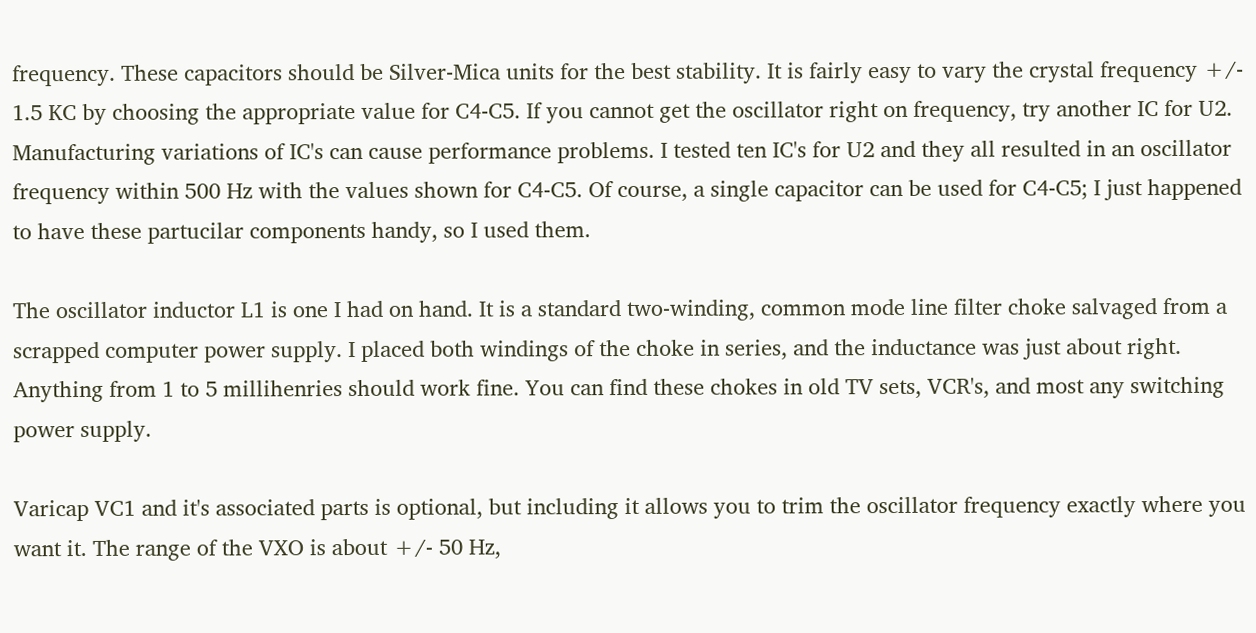frequency. These capacitors should be Silver-Mica units for the best stability. It is fairly easy to vary the crystal frequency +/- 1.5 KC by choosing the appropriate value for C4-C5. If you cannot get the oscillator right on frequency, try another IC for U2. Manufacturing variations of IC's can cause performance problems. I tested ten IC's for U2 and they all resulted in an oscillator frequency within 500 Hz with the values shown for C4-C5. Of course, a single capacitor can be used for C4-C5; I just happened to have these partucilar components handy, so I used them.

The oscillator inductor L1 is one I had on hand. It is a standard two-winding, common mode line filter choke salvaged from a scrapped computer power supply. I placed both windings of the choke in series, and the inductance was just about right. Anything from 1 to 5 millihenries should work fine. You can find these chokes in old TV sets, VCR's, and most any switching power supply.

Varicap VC1 and it's associated parts is optional, but including it allows you to trim the oscillator frequency exactly where you want it. The range of the VXO is about +/- 50 Hz,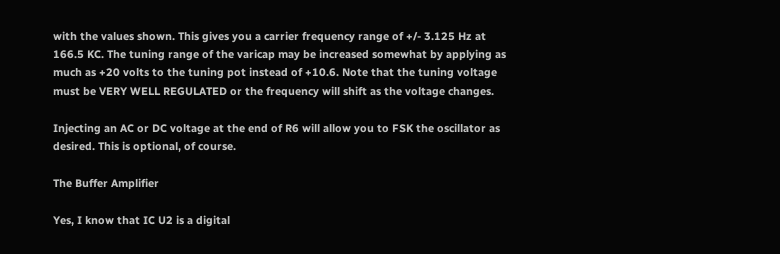with the values shown. This gives you a carrier frequency range of +/- 3.125 Hz at 166.5 KC. The tuning range of the varicap may be increased somewhat by applying as much as +20 volts to the tuning pot instead of +10.6. Note that the tuning voltage must be VERY WELL REGULATED or the frequency will shift as the voltage changes.

Injecting an AC or DC voltage at the end of R6 will allow you to FSK the oscillator as desired. This is optional, of course.

The Buffer Amplifier

Yes, I know that IC U2 is a digital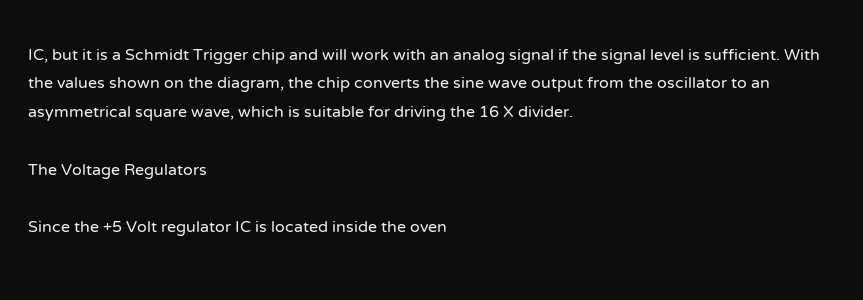IC, but it is a Schmidt Trigger chip and will work with an analog signal if the signal level is sufficient. With the values shown on the diagram, the chip converts the sine wave output from the oscillator to an asymmetrical square wave, which is suitable for driving the 16 X divider.

The Voltage Regulators

Since the +5 Volt regulator IC is located inside the oven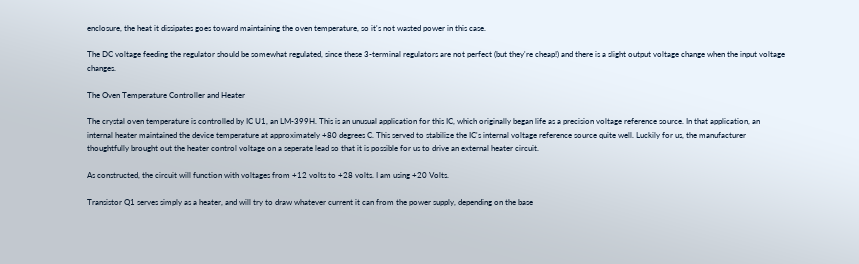enclosure, the heat it dissipates goes toward maintaining the oven temperature, so it's not wasted power in this case.

The DC voltage feeding the regulator should be somewhat regulated, since these 3-terminal regulators are not perfect (but they're cheap!) and there is a slight output voltage change when the input voltage changes.

The Oven Temperature Controller and Heater

The crystal oven temperature is controlled by IC U1, an LM-399H. This is an unusual application for this IC, which originally began life as a precision voltage reference source. In that application, an internal heater maintained the device temperature at approximately +80 degrees C. This served to stabilize the IC's internal voltage reference source quite well. Luckily for us, the manufacturer thoughtfully brought out the heater control voltage on a seperate lead so that it is possible for us to drive an external heater circuit.

As constructed, the circuit will function with voltages from +12 volts to +28 volts. I am using +20 Volts.

Transistor Q1 serves simply as a heater, and will try to draw whatever current it can from the power supply, depending on the base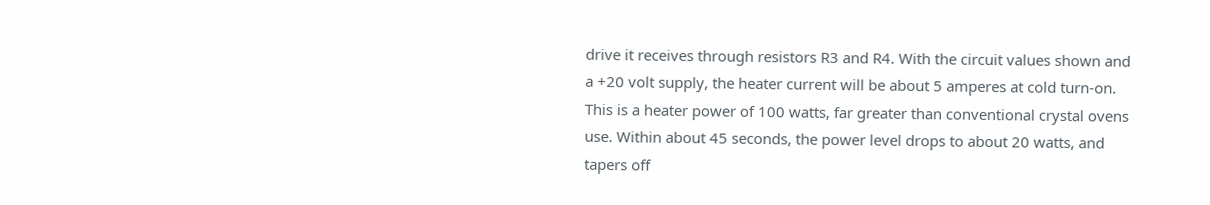drive it receives through resistors R3 and R4. With the circuit values shown and a +20 volt supply, the heater current will be about 5 amperes at cold turn-on. This is a heater power of 100 watts, far greater than conventional crystal ovens use. Within about 45 seconds, the power level drops to about 20 watts, and tapers off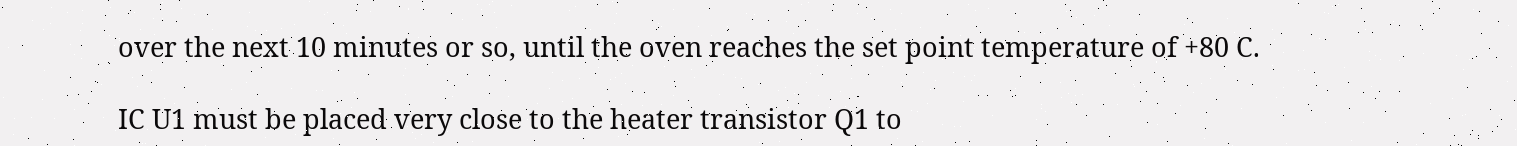over the next 10 minutes or so, until the oven reaches the set point temperature of +80 C.

IC U1 must be placed very close to the heater transistor Q1 to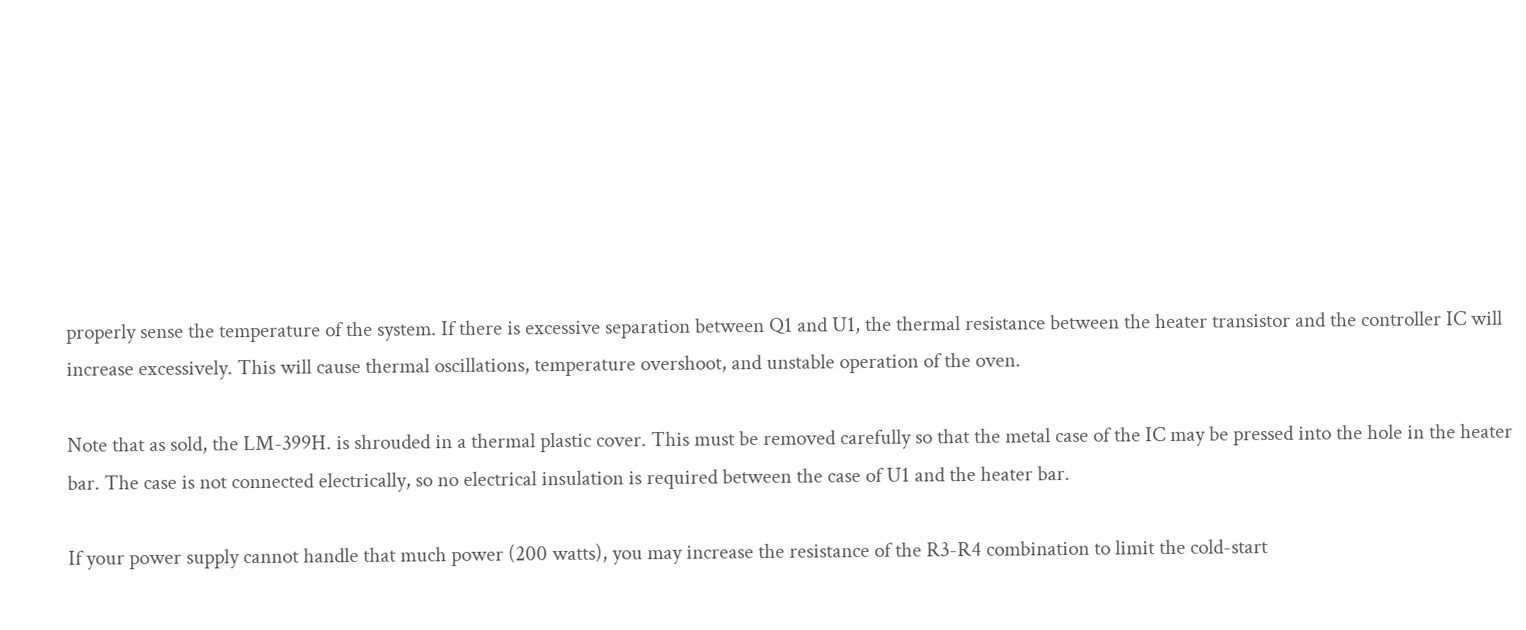properly sense the temperature of the system. If there is excessive separation between Q1 and U1, the thermal resistance between the heater transistor and the controller IC will increase excessively. This will cause thermal oscillations, temperature overshoot, and unstable operation of the oven.

Note that as sold, the LM-399H. is shrouded in a thermal plastic cover. This must be removed carefully so that the metal case of the IC may be pressed into the hole in the heater bar. The case is not connected electrically, so no electrical insulation is required between the case of U1 and the heater bar.

If your power supply cannot handle that much power (200 watts), you may increase the resistance of the R3-R4 combination to limit the cold-start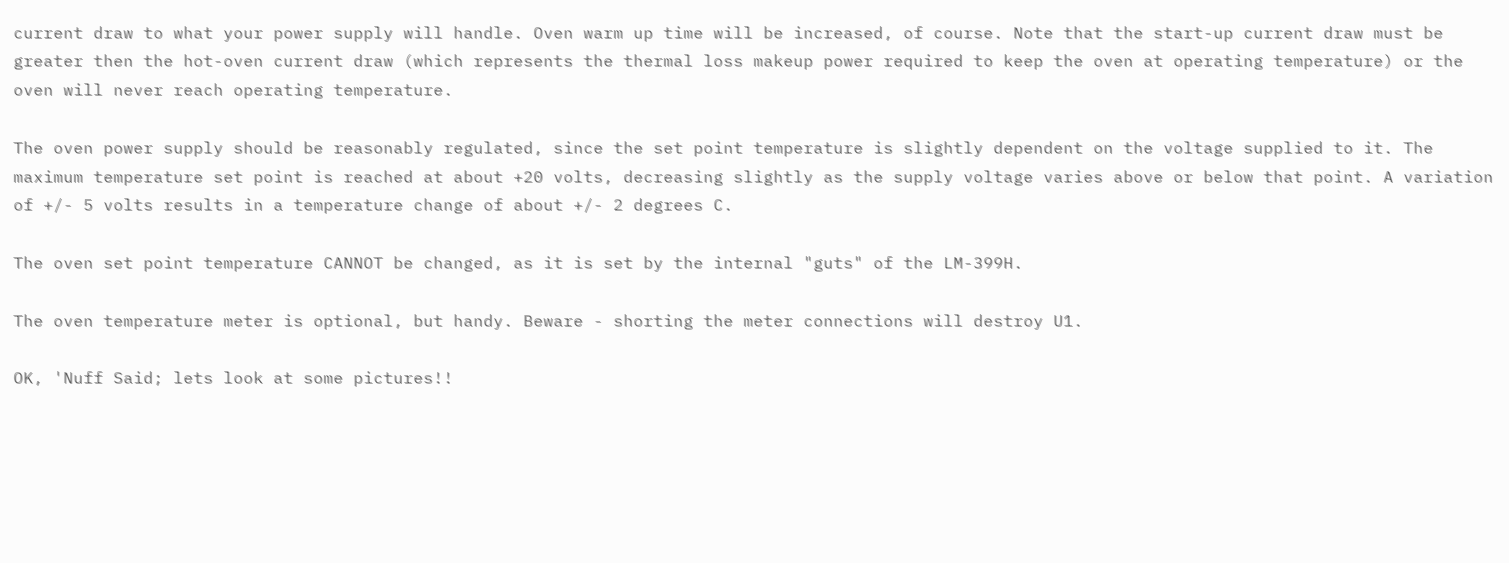current draw to what your power supply will handle. Oven warm up time will be increased, of course. Note that the start-up current draw must be greater then the hot-oven current draw (which represents the thermal loss makeup power required to keep the oven at operating temperature) or the oven will never reach operating temperature.

The oven power supply should be reasonably regulated, since the set point temperature is slightly dependent on the voltage supplied to it. The maximum temperature set point is reached at about +20 volts, decreasing slightly as the supply voltage varies above or below that point. A variation of +/- 5 volts results in a temperature change of about +/- 2 degrees C.

The oven set point temperature CANNOT be changed, as it is set by the internal "guts" of the LM-399H.

The oven temperature meter is optional, but handy. Beware - shorting the meter connections will destroy U1.

OK, 'Nuff Said; lets look at some pictures!!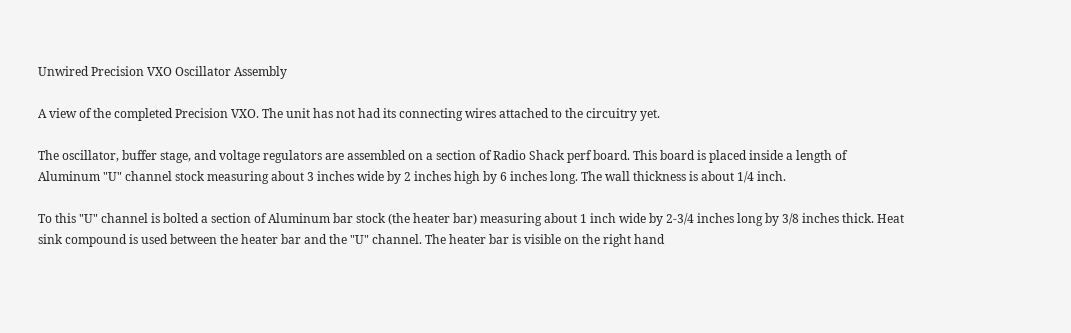Unwired Precision VXO Oscillator Assembly

A view of the completed Precision VXO. The unit has not had its connecting wires attached to the circuitry yet.

The oscillator, buffer stage, and voltage regulators are assembled on a section of Radio Shack perf board. This board is placed inside a length of Aluminum "U" channel stock measuring about 3 inches wide by 2 inches high by 6 inches long. The wall thickness is about 1/4 inch.

To this "U" channel is bolted a section of Aluminum bar stock (the heater bar) measuring about 1 inch wide by 2-3/4 inches long by 3/8 inches thick. Heat sink compound is used between the heater bar and the "U" channel. The heater bar is visible on the right hand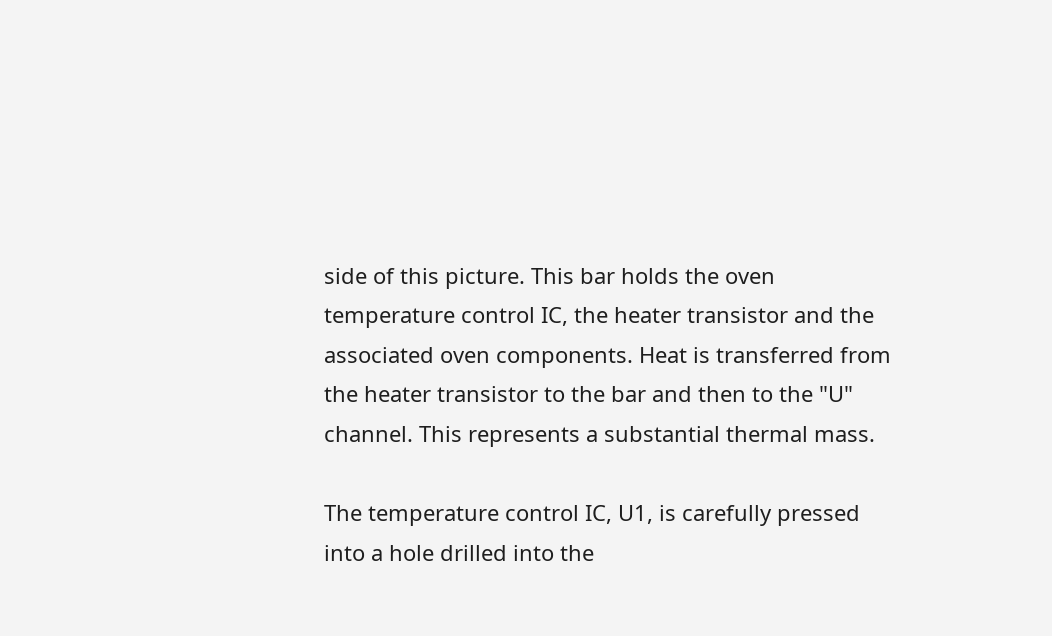side of this picture. This bar holds the oven temperature control IC, the heater transistor and the associated oven components. Heat is transferred from the heater transistor to the bar and then to the "U" channel. This represents a substantial thermal mass.

The temperature control IC, U1, is carefully pressed into a hole drilled into the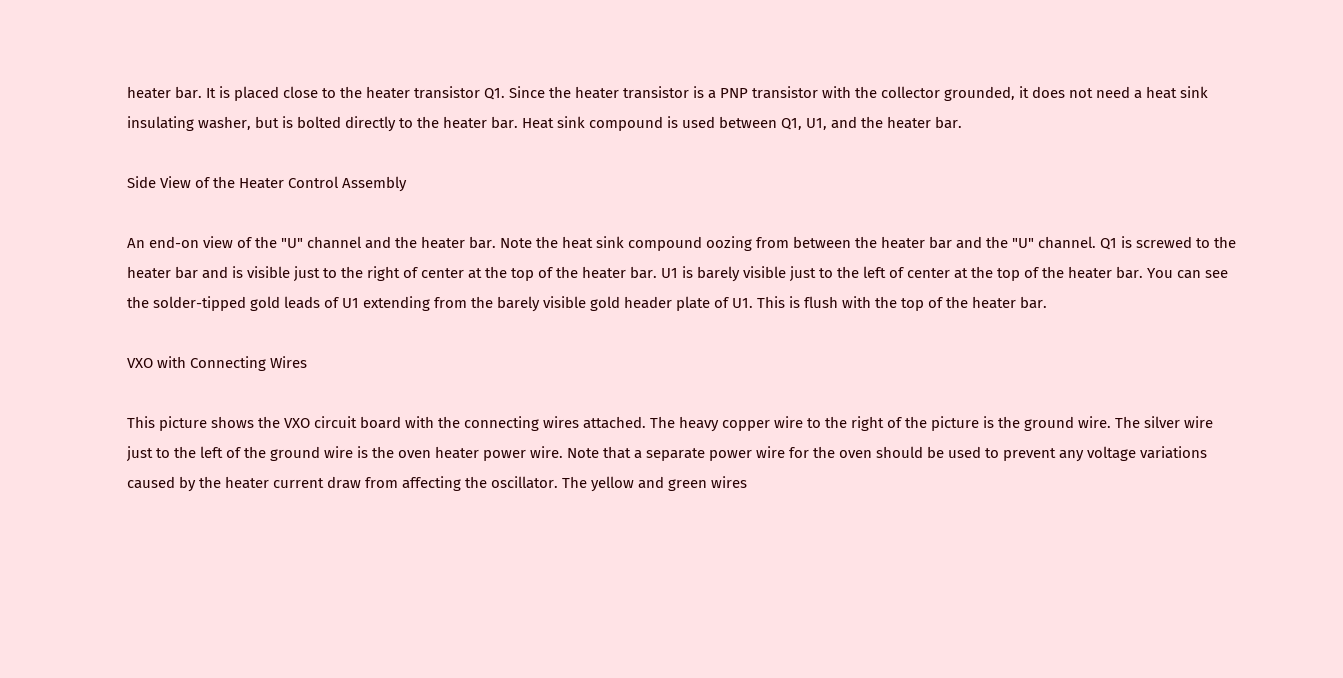heater bar. It is placed close to the heater transistor Q1. Since the heater transistor is a PNP transistor with the collector grounded, it does not need a heat sink insulating washer, but is bolted directly to the heater bar. Heat sink compound is used between Q1, U1, and the heater bar.

Side View of the Heater Control Assembly

An end-on view of the "U" channel and the heater bar. Note the heat sink compound oozing from between the heater bar and the "U" channel. Q1 is screwed to the heater bar and is visible just to the right of center at the top of the heater bar. U1 is barely visible just to the left of center at the top of the heater bar. You can see the solder-tipped gold leads of U1 extending from the barely visible gold header plate of U1. This is flush with the top of the heater bar.

VXO with Connecting Wires

This picture shows the VXO circuit board with the connecting wires attached. The heavy copper wire to the right of the picture is the ground wire. The silver wire just to the left of the ground wire is the oven heater power wire. Note that a separate power wire for the oven should be used to prevent any voltage variations caused by the heater current draw from affecting the oscillator. The yellow and green wires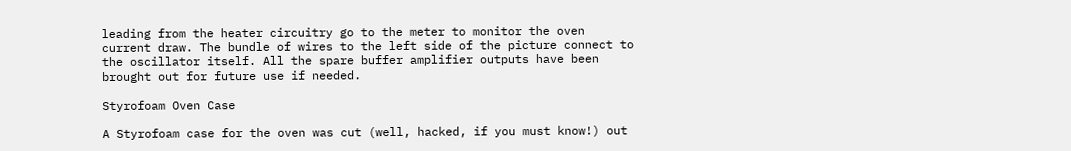leading from the heater circuitry go to the meter to monitor the oven current draw. The bundle of wires to the left side of the picture connect to the oscillator itself. All the spare buffer amplifier outputs have been brought out for future use if needed.

Styrofoam Oven Case

A Styrofoam case for the oven was cut (well, hacked, if you must know!) out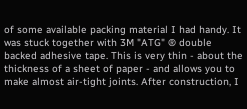of some available packing material I had handy. It was stuck together with 3M "ATG" ® double backed adhesive tape. This is very thin - about the thickness of a sheet of paper - and allows you to make almost air-tight joints. After construction, I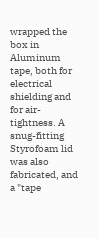wrapped the box in Aluminum tape, both for electrical shielding and for air-tightness. A snug-fitting Styrofoam lid was also fabricated, and a "tape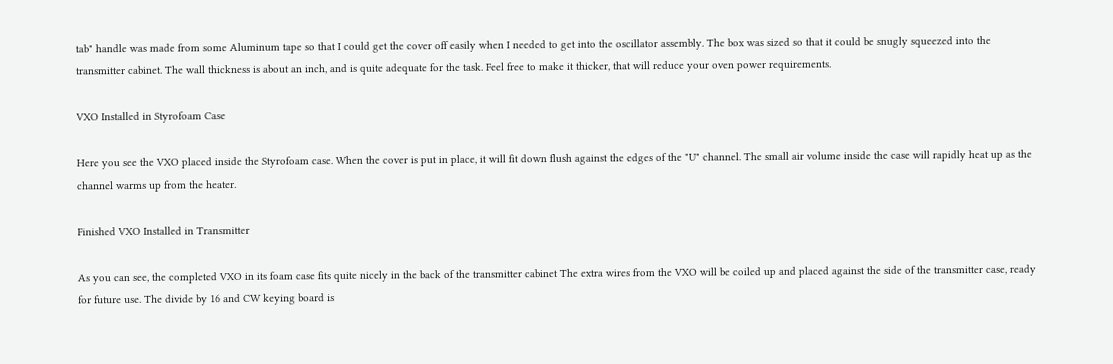tab" handle was made from some Aluminum tape so that I could get the cover off easily when I needed to get into the oscillator assembly. The box was sized so that it could be snugly squeezed into the transmitter cabinet. The wall thickness is about an inch, and is quite adequate for the task. Feel free to make it thicker, that will reduce your oven power requirements.

VXO Installed in Styrofoam Case

Here you see the VXO placed inside the Styrofoam case. When the cover is put in place, it will fit down flush against the edges of the "U" channel. The small air volume inside the case will rapidly heat up as the channel warms up from the heater.

Finished VXO Installed in Transmitter

As you can see, the completed VXO in its foam case fits quite nicely in the back of the transmitter cabinet The extra wires from the VXO will be coiled up and placed against the side of the transmitter case, ready for future use. The divide by 16 and CW keying board is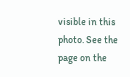visible in this photo. See the page on the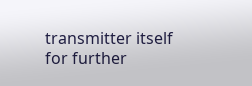transmitter itself for further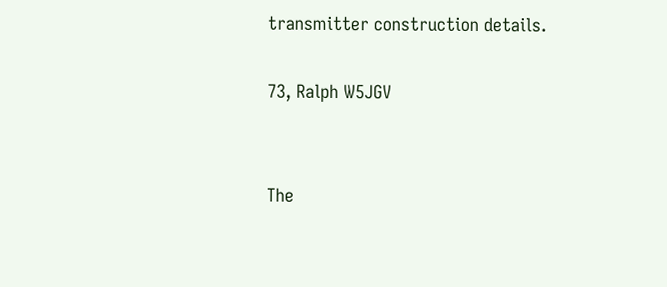transmitter construction details.

73, Ralph W5JGV


The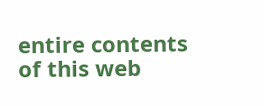entire contents of this web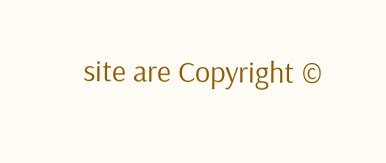site are Copyright ©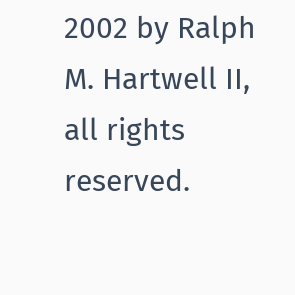2002 by Ralph M. Hartwell II, all rights reserved.